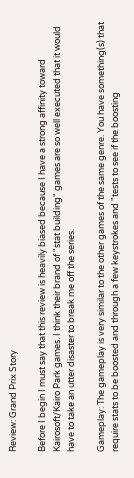Review: Grand Prix Story

Before I begin I must say that this review is heavily biased because I have a strong affinity toward Kairosoft/Kairo Park games. I think their brand of "stat building" games are so well executed that it would have to take an utter disaster to break me off the series.

Gameplay: The gameplay is very similar to the other games of the same genre. You have something(s) that require stats to be boosted and through a few keystrokes and "tests to see if the boosting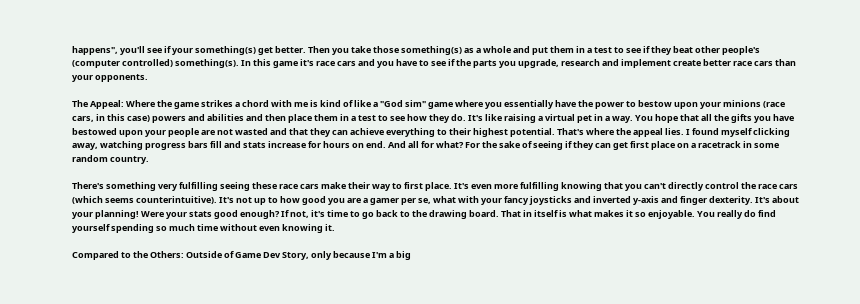happens", you'll see if your something(s) get better. Then you take those something(s) as a whole and put them in a test to see if they beat other people's (computer controlled) something(s). In this game it's race cars and you have to see if the parts you upgrade, research and implement create better race cars than your opponents.

The Appeal: Where the game strikes a chord with me is kind of like a "God sim" game where you essentially have the power to bestow upon your minions (race cars, in this case) powers and abilities and then place them in a test to see how they do. It's like raising a virtual pet in a way. You hope that all the gifts you have bestowed upon your people are not wasted and that they can achieve everything to their highest potential. That's where the appeal lies. I found myself clicking away, watching progress bars fill and stats increase for hours on end. And all for what? For the sake of seeing if they can get first place on a racetrack in some random country.

There's something very fulfilling seeing these race cars make their way to first place. It's even more fulfilling knowing that you can't directly control the race cars (which seems counterintuitive). It's not up to how good you are a gamer per se, what with your fancy joysticks and inverted y-axis and finger dexterity. It's about your planning! Were your stats good enough? If not, it's time to go back to the drawing board. That in itself is what makes it so enjoyable. You really do find yourself spending so much time without even knowing it.

Compared to the Others: Outside of Game Dev Story, only because I'm a big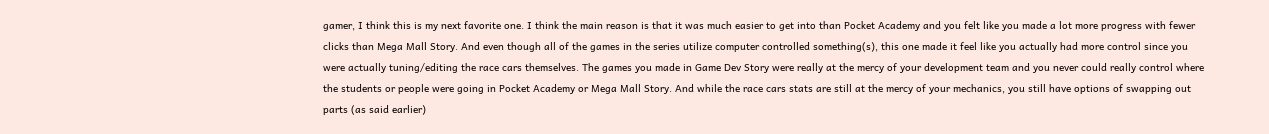gamer, I think this is my next favorite one. I think the main reason is that it was much easier to get into than Pocket Academy and you felt like you made a lot more progress with fewer clicks than Mega Mall Story. And even though all of the games in the series utilize computer controlled something(s), this one made it feel like you actually had more control since you were actually tuning/editing the race cars themselves. The games you made in Game Dev Story were really at the mercy of your development team and you never could really control where the students or people were going in Pocket Academy or Mega Mall Story. And while the race cars stats are still at the mercy of your mechanics, you still have options of swapping out parts (as said earlier)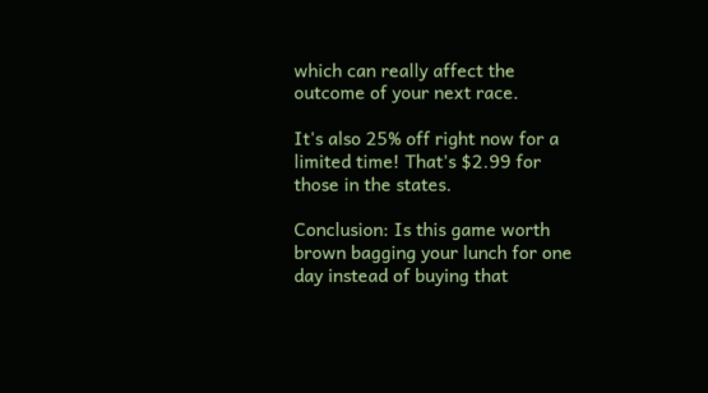which can really affect the outcome of your next race.

It's also 25% off right now for a limited time! That's $2.99 for those in the states.

Conclusion: Is this game worth brown bagging your lunch for one day instead of buying that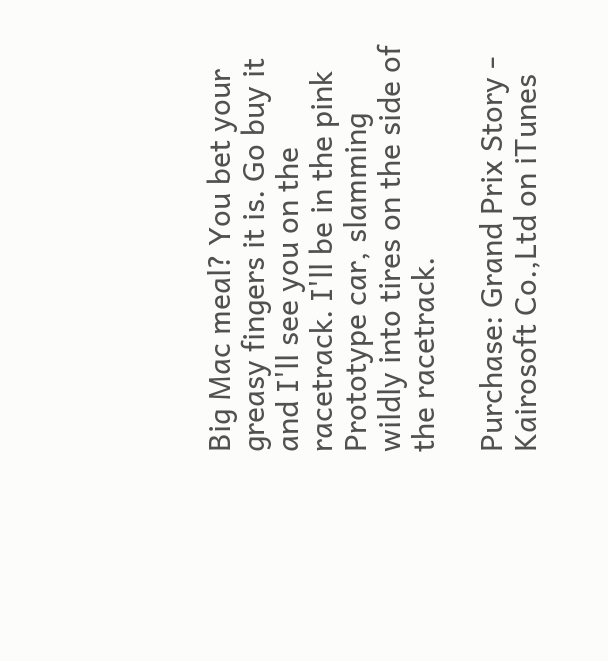Big Mac meal? You bet your greasy fingers it is. Go buy it and I'll see you on the racetrack. I'll be in the pink Prototype car, slamming wildly into tires on the side of the racetrack.

Purchase: Grand Prix Story - Kairosoft Co.,Ltd on iTunes